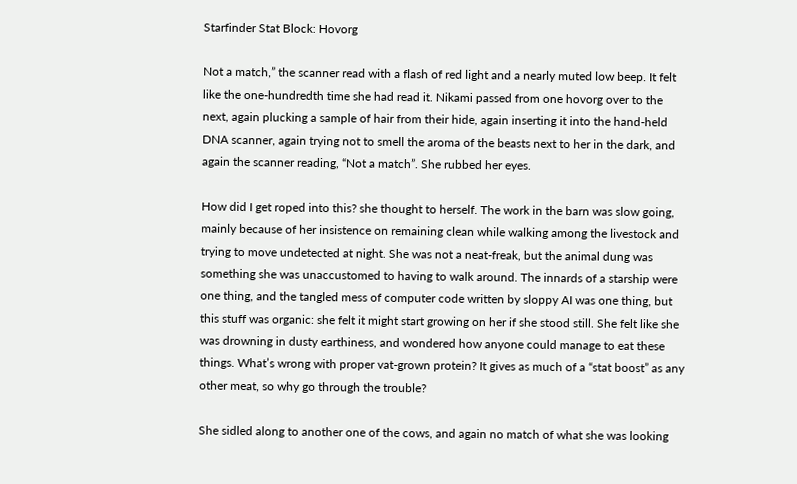Starfinder Stat Block: Hovorg

Not a match,” the scanner read with a flash of red light and a nearly muted low beep. It felt like the one-hundredth time she had read it. Nikami passed from one hovorg over to the next, again plucking a sample of hair from their hide, again inserting it into the hand-held DNA scanner, again trying not to smell the aroma of the beasts next to her in the dark, and again the scanner reading, “Not a match”. She rubbed her eyes.

How did I get roped into this? she thought to herself. The work in the barn was slow going, mainly because of her insistence on remaining clean while walking among the livestock and trying to move undetected at night. She was not a neat-freak, but the animal dung was something she was unaccustomed to having to walk around. The innards of a starship were one thing, and the tangled mess of computer code written by sloppy AI was one thing, but this stuff was organic: she felt it might start growing on her if she stood still. She felt like she was drowning in dusty earthiness, and wondered how anyone could manage to eat these things. What’s wrong with proper vat-grown protein? It gives as much of a “stat boost” as any other meat, so why go through the trouble?

She sidled along to another one of the cows, and again no match of what she was looking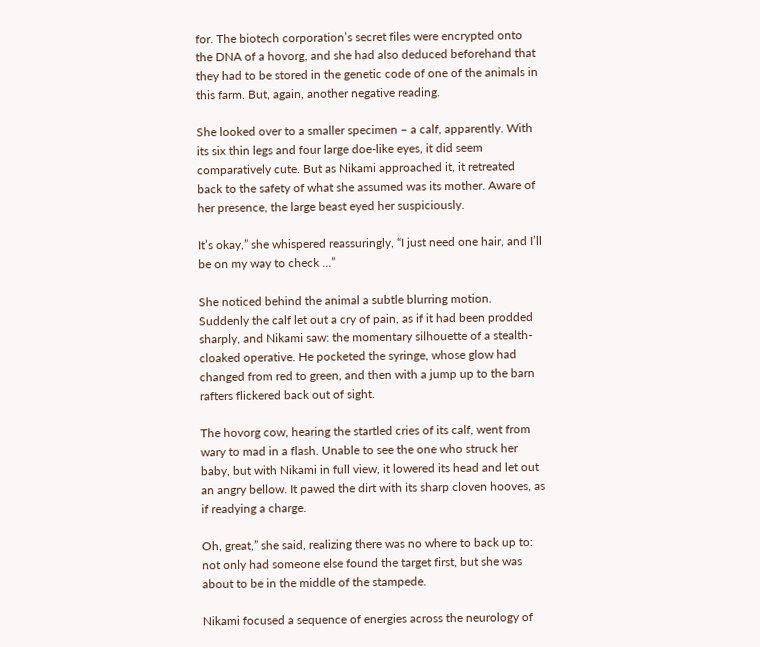for. The biotech corporation’s secret files were encrypted onto the DNA of a hovorg, and she had also deduced beforehand that they had to be stored in the genetic code of one of the animals in this farm. But, again, another negative reading.

She looked over to a smaller specimen – a calf, apparently. With its six thin legs and four large doe-like eyes, it did seem comparatively cute. But as Nikami approached it, it retreated back to the safety of what she assumed was its mother. Aware of her presence, the large beast eyed her suspiciously.

It’s okay,” she whispered reassuringly, “I just need one hair, and I’ll be on my way to check …”

She noticed behind the animal a subtle blurring motion. Suddenly the calf let out a cry of pain, as if it had been prodded sharply, and Nikami saw: the momentary silhouette of a stealth-cloaked operative. He pocketed the syringe, whose glow had changed from red to green, and then with a jump up to the barn rafters flickered back out of sight.

The hovorg cow, hearing the startled cries of its calf, went from wary to mad in a flash. Unable to see the one who struck her baby, but with Nikami in full view, it lowered its head and let out an angry bellow. It pawed the dirt with its sharp cloven hooves, as if readying a charge.

Oh, great,” she said, realizing there was no where to back up to: not only had someone else found the target first, but she was about to be in the middle of the stampede.

Nikami focused a sequence of energies across the neurology of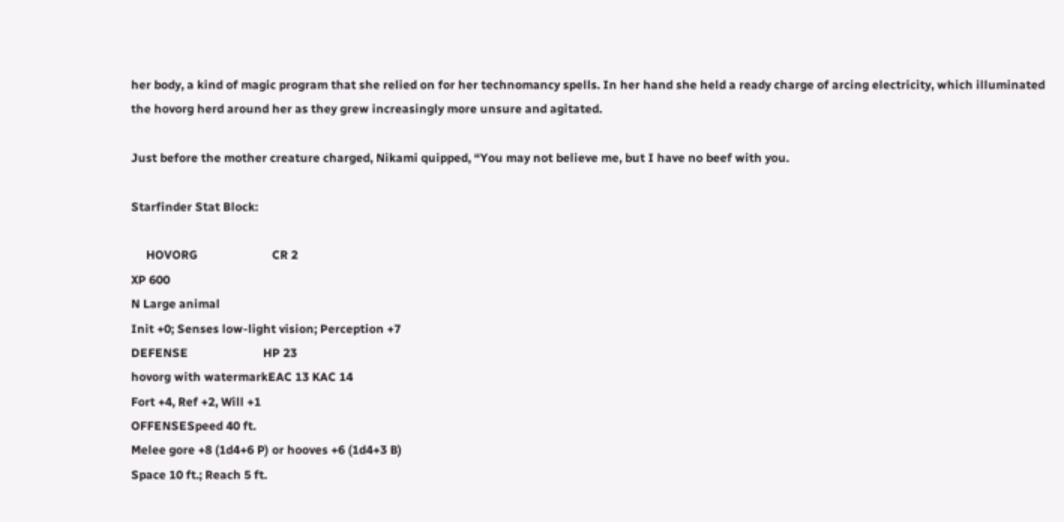her body, a kind of magic program that she relied on for her technomancy spells. In her hand she held a ready charge of arcing electricity, which illuminated the hovorg herd around her as they grew increasingly more unsure and agitated.

Just before the mother creature charged, Nikami quipped, “You may not believe me, but I have no beef with you.

Starfinder Stat Block:

     HOVORG                         CR 2
XP 600
N Large animal
Init +0; Senses low-light vision; Perception +7
DEFENSE                         HP 23
hovorg with watermarkEAC 13 KAC 14
Fort +4, Ref +2, Will +1
OFFENSESpeed 40 ft.
Melee gore +8 (1d4+6 P) or hooves +6 (1d4+3 B)
Space 10 ft.; Reach 5 ft.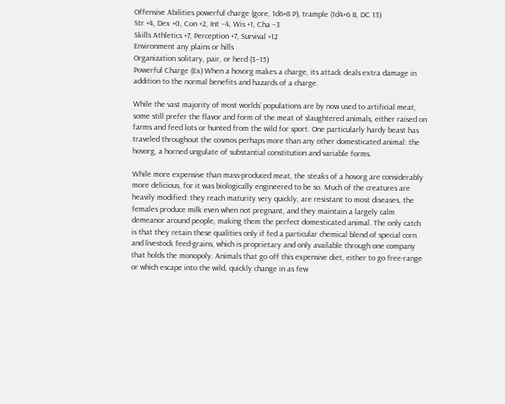Offensive Abilities powerful charge (gore, 1d6+8 P), trample (1d4+6 B, DC 13)
Str +4, Dex +0, Con +2, Int –4, Wis +1, Cha –3
Skills Athletics +7, Perception +7, Survival +12
Environment any plains or hills
Organization solitary, pair, or herd (3–15)
Powerful Charge (Ex) When a hovorg makes a charge, its attack deals extra damage in addition to the normal benefits and hazards of a charge.

While the vast majority of most worlds’ populations are by now used to artificial meat, some still prefer the flavor and form of the meat of slaughtered animals, either raised on farms and feed lots or hunted from the wild for sport. One particularly hardy beast has traveled throughout the cosmos perhaps more than any other domesticated animal: the hovorg, a horned ungulate of substantial constitution and variable forms.

While more expensive than mass-produced meat, the steaks of a hovorg are considerably more delicious, for it was biologically engineered to be so. Much of the creatures are heavily modified: they reach maturity very quickly, are resistant to most diseases, the females produce milk even when not pregnant, and they maintain a largely calm demeanor around people, making them the perfect domesticated animal. The only catch is that they retain these qualities only if fed a particular chemical blend of special corn and livestock feed-grains, which is proprietary and only available through one company that holds the monopoly. Animals that go off this expensive diet, either to go free-range or which escape into the wild, quickly change in as few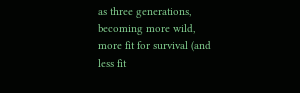as three generations, becoming more wild, more fit for survival (and less fit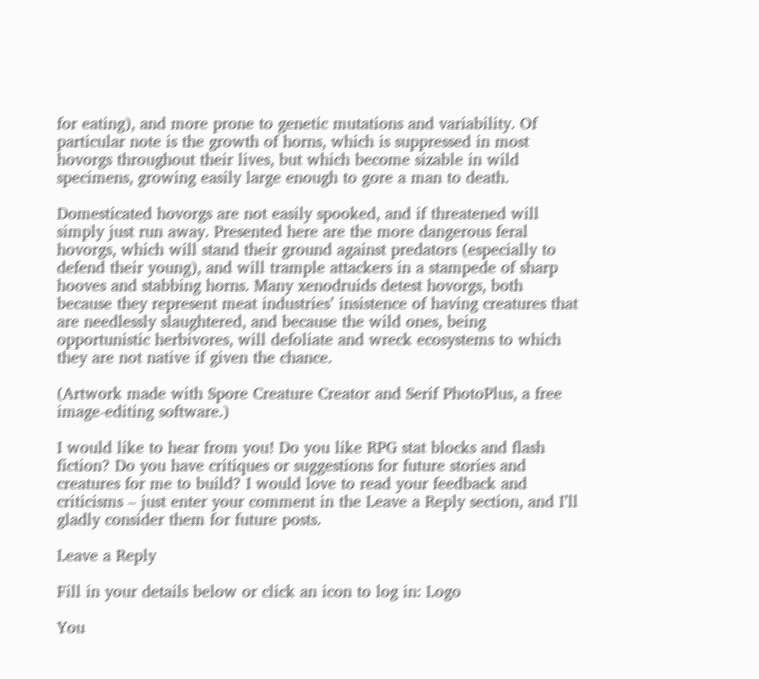for eating), and more prone to genetic mutations and variability. Of particular note is the growth of horns, which is suppressed in most hovorgs throughout their lives, but which become sizable in wild specimens, growing easily large enough to gore a man to death.

Domesticated hovorgs are not easily spooked, and if threatened will simply just run away. Presented here are the more dangerous feral hovorgs, which will stand their ground against predators (especially to defend their young), and will trample attackers in a stampede of sharp hooves and stabbing horns. Many xenodruids detest hovorgs, both because they represent meat industries’ insistence of having creatures that are needlessly slaughtered, and because the wild ones, being opportunistic herbivores, will defoliate and wreck ecosystems to which they are not native if given the chance.

(Artwork made with Spore Creature Creator and Serif PhotoPlus, a free image-editing software.)

I would like to hear from you! Do you like RPG stat blocks and flash fiction? Do you have critiques or suggestions for future stories and creatures for me to build? I would love to read your feedback and criticisms – just enter your comment in the Leave a Reply section, and I’ll gladly consider them for future posts.

Leave a Reply

Fill in your details below or click an icon to log in: Logo

You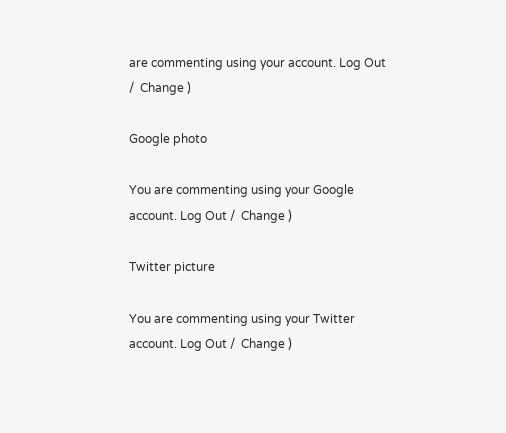are commenting using your account. Log Out /  Change )

Google photo

You are commenting using your Google account. Log Out /  Change )

Twitter picture

You are commenting using your Twitter account. Log Out /  Change )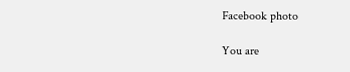Facebook photo

You are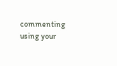commenting using your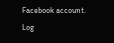Facebook account. Log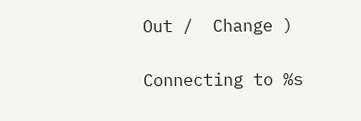Out /  Change )

Connecting to %s